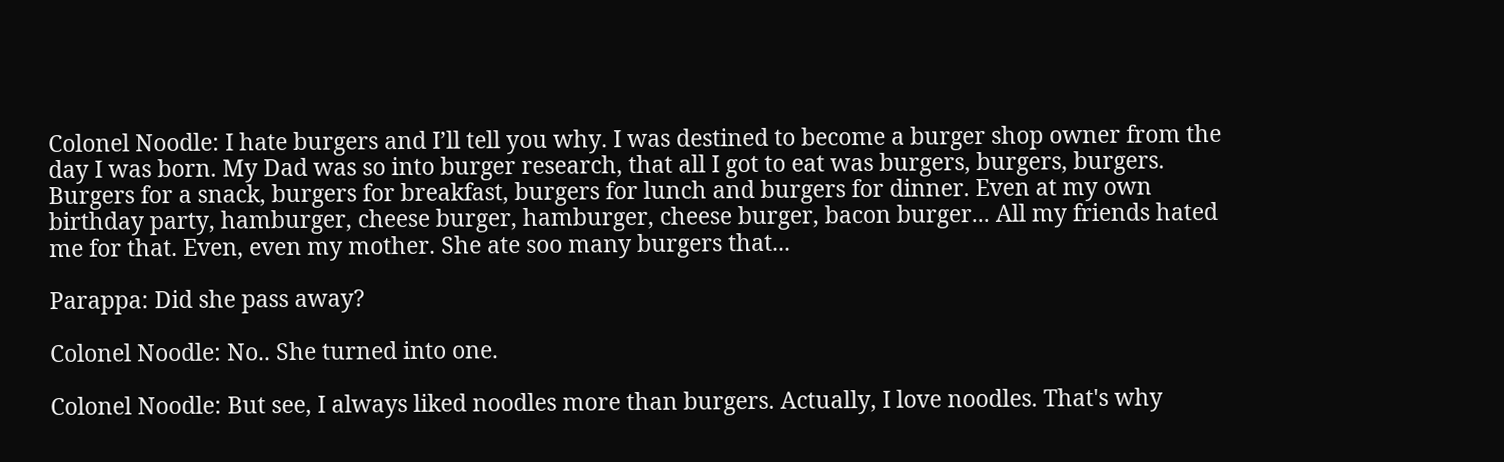Colonel Noodle: I hate burgers and I’ll tell you why. I was destined to become a burger shop owner from the day I was born. My Dad was so into burger research, that all I got to eat was burgers, burgers, burgers. Burgers for a snack, burgers for breakfast, burgers for lunch and burgers for dinner. Even at my own birthday party, hamburger, cheese burger, hamburger, cheese burger, bacon burger... All my friends hated me for that. Even, even my mother. She ate soo many burgers that...

Parappa: Did she pass away?

Colonel Noodle: No.. She turned into one.

Colonel Noodle: But see, I always liked noodles more than burgers. Actually, I love noodles. That's why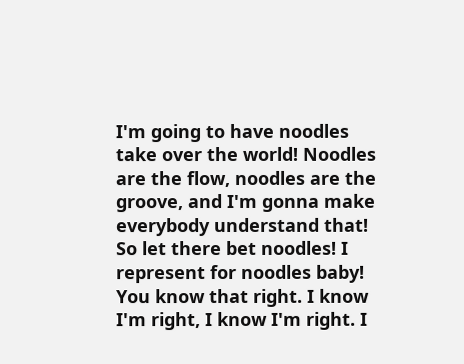I'm going to have noodles take over the world! Noodles are the flow, noodles are the groove, and I'm gonna make everybody understand that! So let there bet noodles! I represent for noodles baby! You know that right. I know I'm right, I know I'm right. I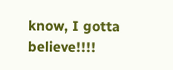know, I gotta believe!!!!